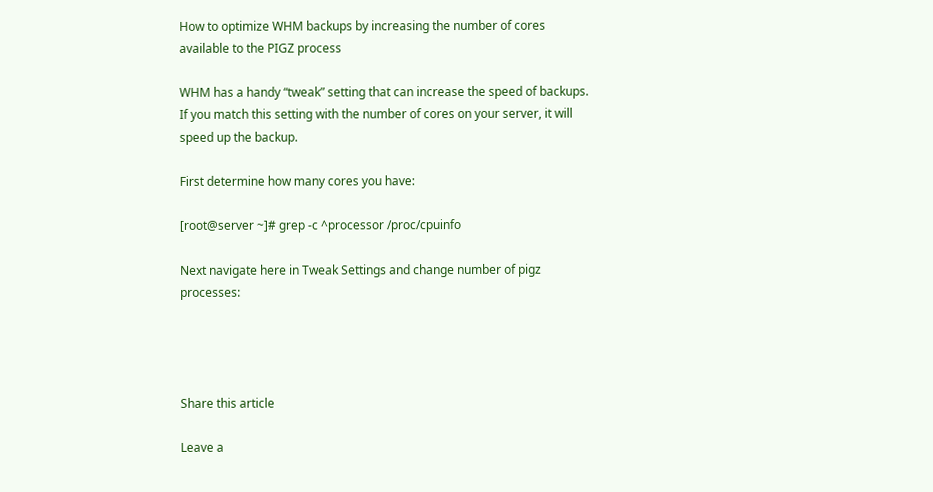How to optimize WHM backups by increasing the number of cores available to the PIGZ process

WHM has a handy “tweak” setting that can increase the speed of backups. If you match this setting with the number of cores on your server, it will speed up the backup.

First determine how many cores you have:

[root@server ~]# grep -c ^processor /proc/cpuinfo

Next navigate here in Tweak Settings and change number of pigz processes:




Share this article

Leave a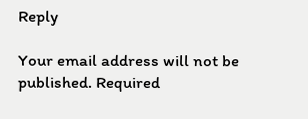Reply

Your email address will not be published. Required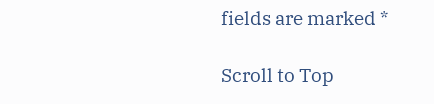fields are marked *

Scroll to Top